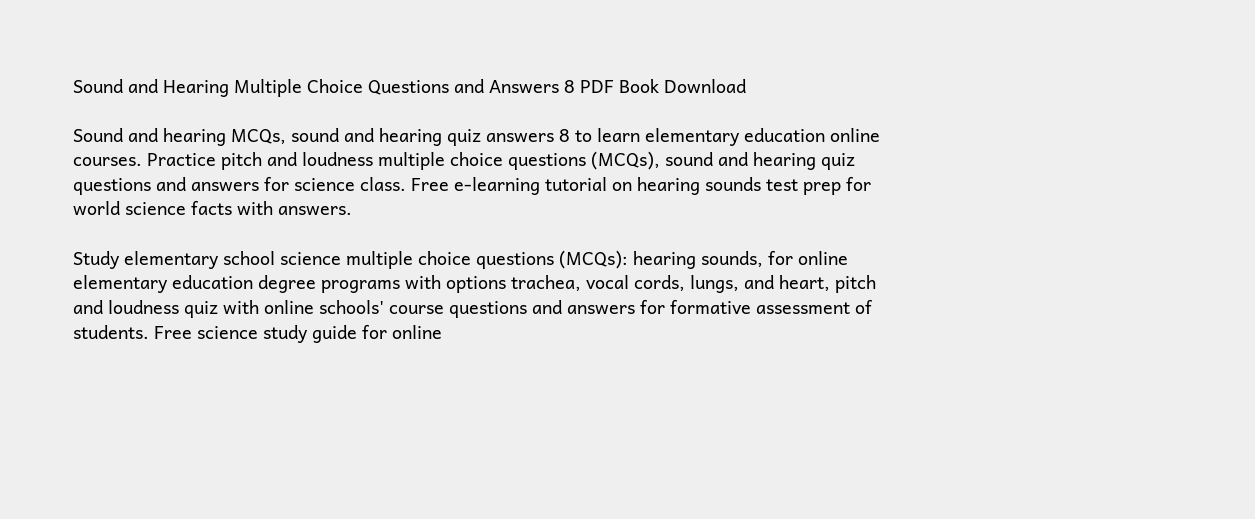Sound and Hearing Multiple Choice Questions and Answers 8 PDF Book Download

Sound and hearing MCQs, sound and hearing quiz answers 8 to learn elementary education online courses. Practice pitch and loudness multiple choice questions (MCQs), sound and hearing quiz questions and answers for science class. Free e-learning tutorial on hearing sounds test prep for world science facts with answers.

Study elementary school science multiple choice questions (MCQs): hearing sounds, for online elementary education degree programs with options trachea, vocal cords, lungs, and heart, pitch and loudness quiz with online schools' course questions and answers for formative assessment of students. Free science study guide for online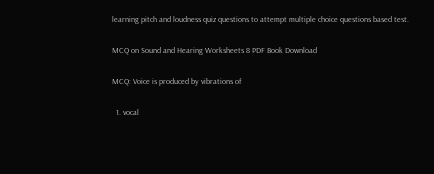learning pitch and loudness quiz questions to attempt multiple choice questions based test.

MCQ on Sound and Hearing Worksheets 8 PDF Book Download

MCQ: Voice is produced by vibrations of

  1. vocal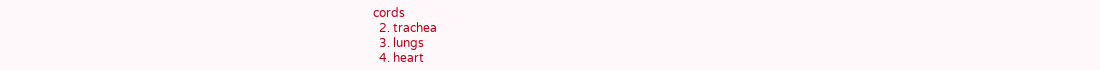cords
  2. trachea
  3. lungs
  4. heart